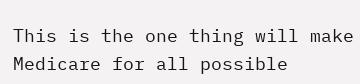This is the one thing will make Medicare for all possible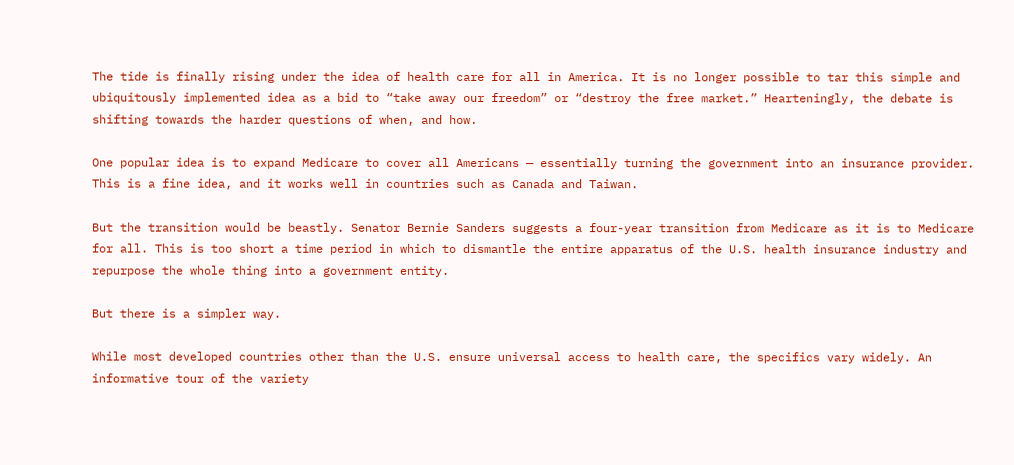The tide is finally rising under the idea of health care for all in America. It is no longer possible to tar this simple and ubiquitously implemented idea as a bid to “take away our freedom” or “destroy the free market.” Hearteningly, the debate is shifting towards the harder questions of when, and how.

One popular idea is to expand Medicare to cover all Americans — essentially turning the government into an insurance provider. This is a fine idea, and it works well in countries such as Canada and Taiwan.

But the transition would be beastly. Senator Bernie Sanders suggests a four-year transition from Medicare as it is to Medicare for all. This is too short a time period in which to dismantle the entire apparatus of the U.S. health insurance industry and repurpose the whole thing into a government entity.

But there is a simpler way.

While most developed countries other than the U.S. ensure universal access to health care, the specifics vary widely. An informative tour of the variety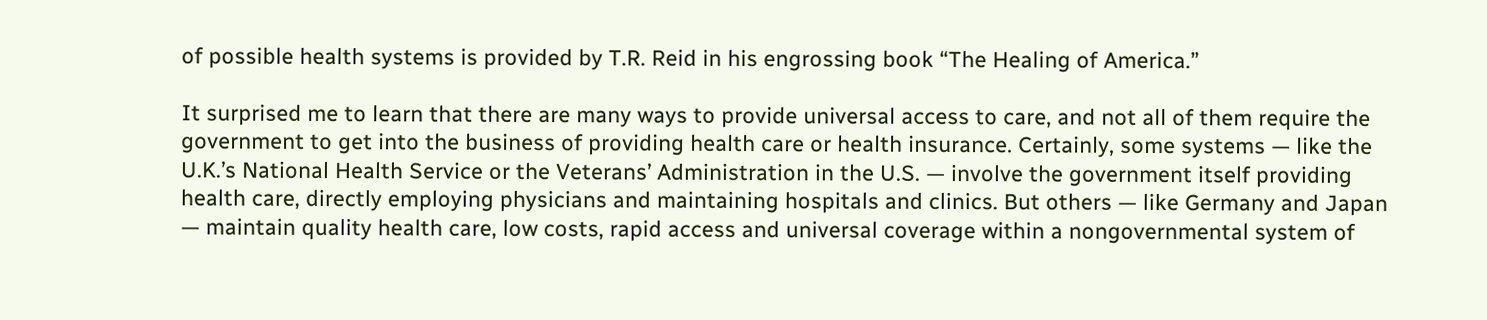of possible health systems is provided by T.R. Reid in his engrossing book “The Healing of America.”

It surprised me to learn that there are many ways to provide universal access to care, and not all of them require the government to get into the business of providing health care or health insurance. Certainly, some systems — like the U.K.’s National Health Service or the Veterans’ Administration in the U.S. — involve the government itself providing health care, directly employing physicians and maintaining hospitals and clinics. But others — like Germany and Japan — maintain quality health care, low costs, rapid access and universal coverage within a nongovernmental system of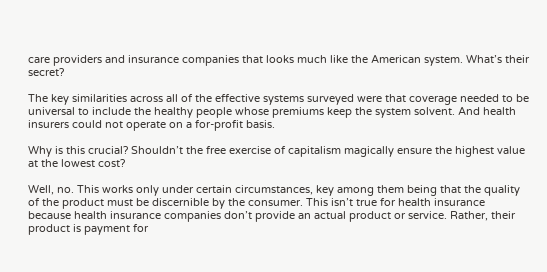care providers and insurance companies that looks much like the American system. What’s their secret?

The key similarities across all of the effective systems surveyed were that coverage needed to be universal to include the healthy people whose premiums keep the system solvent. And health insurers could not operate on a for-profit basis.

Why is this crucial? Shouldn’t the free exercise of capitalism magically ensure the highest value at the lowest cost?

Well, no. This works only under certain circumstances, key among them being that the quality of the product must be discernible by the consumer. This isn’t true for health insurance because health insurance companies don’t provide an actual product or service. Rather, their product is payment for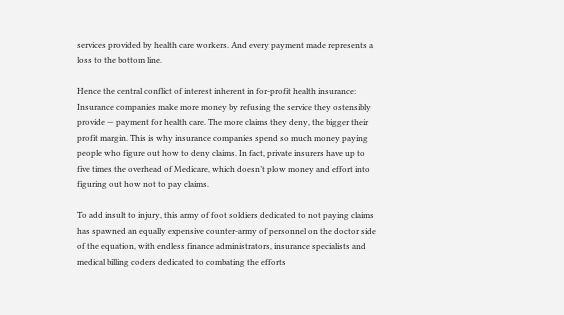services provided by health care workers. And every payment made represents a loss to the bottom line.

Hence the central conflict of interest inherent in for-profit health insurance: Insurance companies make more money by refusing the service they ostensibly provide — payment for health care. The more claims they deny, the bigger their profit margin. This is why insurance companies spend so much money paying people who figure out how to deny claims. In fact, private insurers have up to five times the overhead of Medicare, which doesn’t plow money and effort into figuring out how not to pay claims.

To add insult to injury, this army of foot soldiers dedicated to not paying claims has spawned an equally expensive counter-army of personnel on the doctor side of the equation, with endless finance administrators, insurance specialists and medical billing coders dedicated to combating the efforts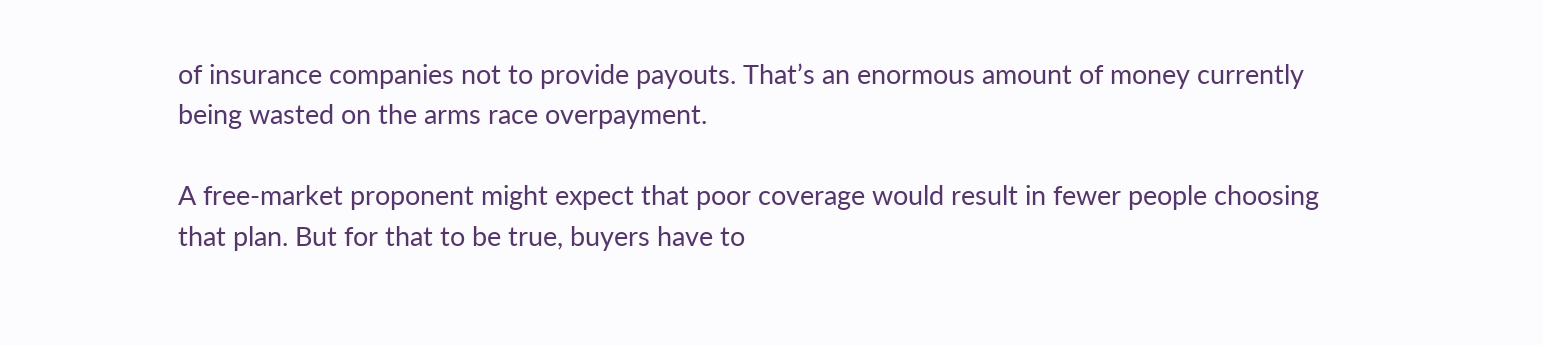of insurance companies not to provide payouts. That’s an enormous amount of money currently being wasted on the arms race overpayment.

A free-market proponent might expect that poor coverage would result in fewer people choosing that plan. But for that to be true, buyers have to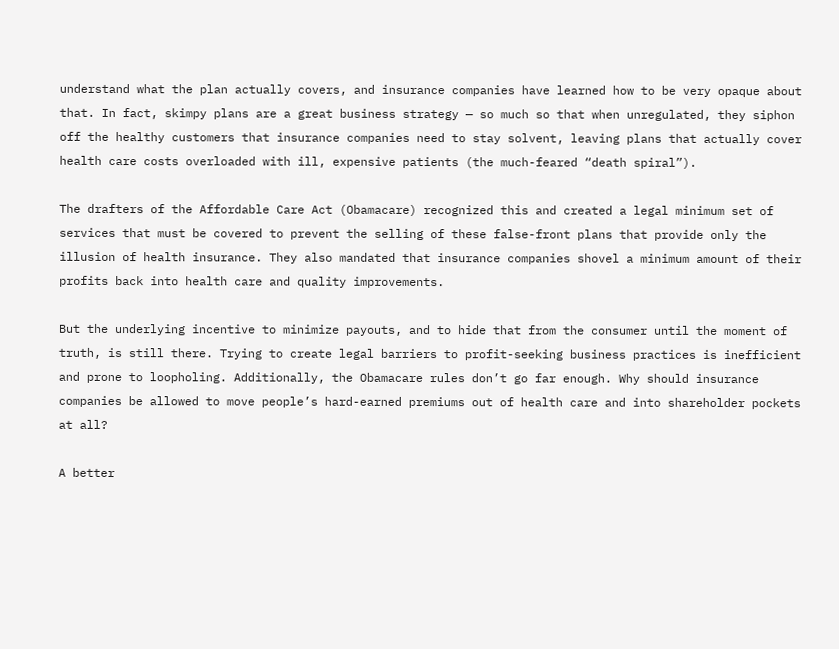understand what the plan actually covers, and insurance companies have learned how to be very opaque about that. In fact, skimpy plans are a great business strategy — so much so that when unregulated, they siphon off the healthy customers that insurance companies need to stay solvent, leaving plans that actually cover health care costs overloaded with ill, expensive patients (the much-feared “death spiral”).

The drafters of the Affordable Care Act (Obamacare) recognized this and created a legal minimum set of services that must be covered to prevent the selling of these false-front plans that provide only the illusion of health insurance. They also mandated that insurance companies shovel a minimum amount of their profits back into health care and quality improvements.

But the underlying incentive to minimize payouts, and to hide that from the consumer until the moment of truth, is still there. Trying to create legal barriers to profit-seeking business practices is inefficient and prone to loopholing. Additionally, the Obamacare rules don’t go far enough. Why should insurance companies be allowed to move people’s hard-earned premiums out of health care and into shareholder pockets at all?

A better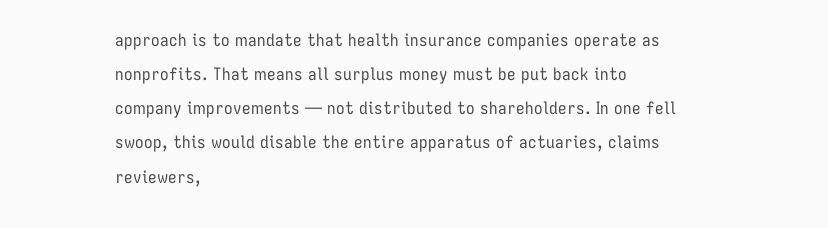approach is to mandate that health insurance companies operate as nonprofits. That means all surplus money must be put back into company improvements — not distributed to shareholders. In one fell swoop, this would disable the entire apparatus of actuaries, claims reviewers,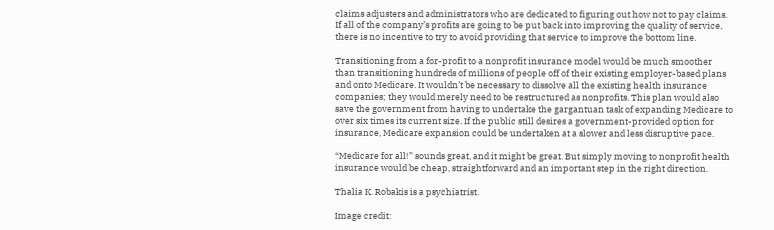claims adjusters and administrators who are dedicated to figuring out how not to pay claims. If all of the company’s profits are going to be put back into improving the quality of service, there is no incentive to try to avoid providing that service to improve the bottom line.

Transitioning from a for-profit to a nonprofit insurance model would be much smoother than transitioning hundreds of millions of people off of their existing employer-based plans and onto Medicare. It wouldn’t be necessary to dissolve all the existing health insurance companies; they would merely need to be restructured as nonprofits. This plan would also save the government from having to undertake the gargantuan task of expanding Medicare to over six times its current size. If the public still desires a government-provided option for insurance, Medicare expansion could be undertaken at a slower and less disruptive pace.

“Medicare for all!” sounds great, and it might be great. But simply moving to nonprofit health insurance would be cheap, straightforward and an important step in the right direction.

Thalia K. Robakis is a psychiatrist.

Image credit: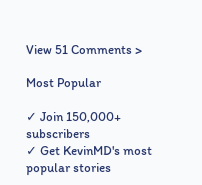View 51 Comments >

Most Popular

✓ Join 150,000+ subscribers
✓ Get KevinMD's most popular stories